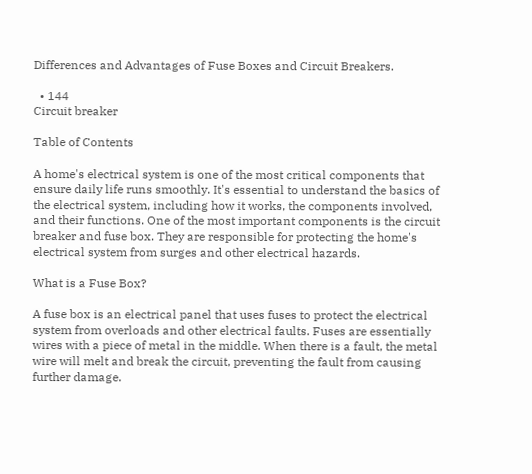Differences and Advantages of Fuse Boxes and Circuit Breakers.

  • 144
Circuit breaker

Table of Contents

A home's electrical system is one of the most critical components that ensure daily life runs smoothly. It's essential to understand the basics of the electrical system, including how it works, the components involved, and their functions. One of the most important components is the circuit breaker and fuse box. They are responsible for protecting the home's electrical system from surges and other electrical hazards.

What is a Fuse Box?

A fuse box is an electrical panel that uses fuses to protect the electrical system from overloads and other electrical faults. Fuses are essentially wires with a piece of metal in the middle. When there is a fault, the metal wire will melt and break the circuit, preventing the fault from causing further damage.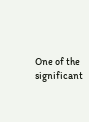One of the significant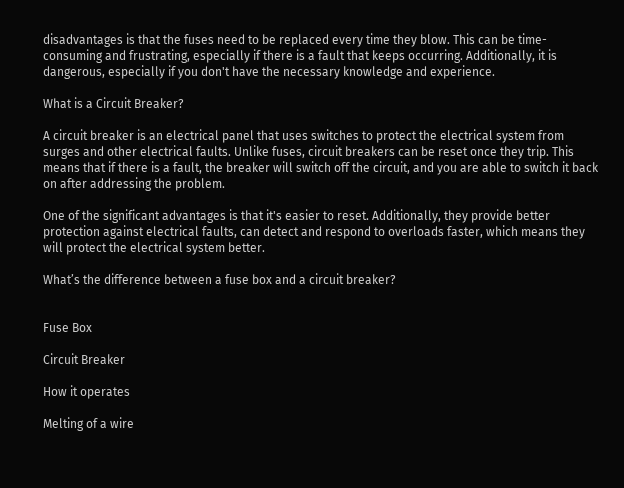disadvantages is that the fuses need to be replaced every time they blow. This can be time-consuming and frustrating, especially if there is a fault that keeps occurring. Additionally, it is dangerous, especially if you don't have the necessary knowledge and experience.

What is a Circuit Breaker?

A circuit breaker is an electrical panel that uses switches to protect the electrical system from surges and other electrical faults. Unlike fuses, circuit breakers can be reset once they trip. This means that if there is a fault, the breaker will switch off the circuit, and you are able to switch it back on after addressing the problem.

One of the significant advantages is that it's easier to reset. Additionally, they provide better protection against electrical faults, can detect and respond to overloads faster, which means they will protect the electrical system better.

What’s the difference between a fuse box and a circuit breaker?


Fuse Box

Circuit Breaker

How it operates

Melting of a wire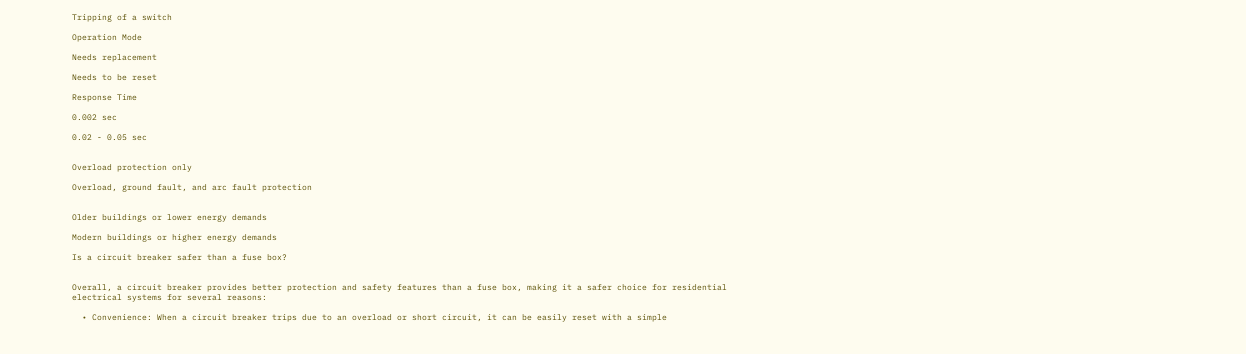Tripping of a switch

Operation Mode

Needs replacement

Needs to be reset

Response Time

0.002 sec

0.02 - 0.05 sec


Overload protection only

Overload, ground fault, and arc fault protection


Older buildings or lower energy demands

Modern buildings or higher energy demands

Is a circuit breaker safer than a fuse box?


Overall, a circuit breaker provides better protection and safety features than a fuse box, making it a safer choice for residential electrical systems for several reasons:

  • Convenience: When a circuit breaker trips due to an overload or short circuit, it can be easily reset with a simple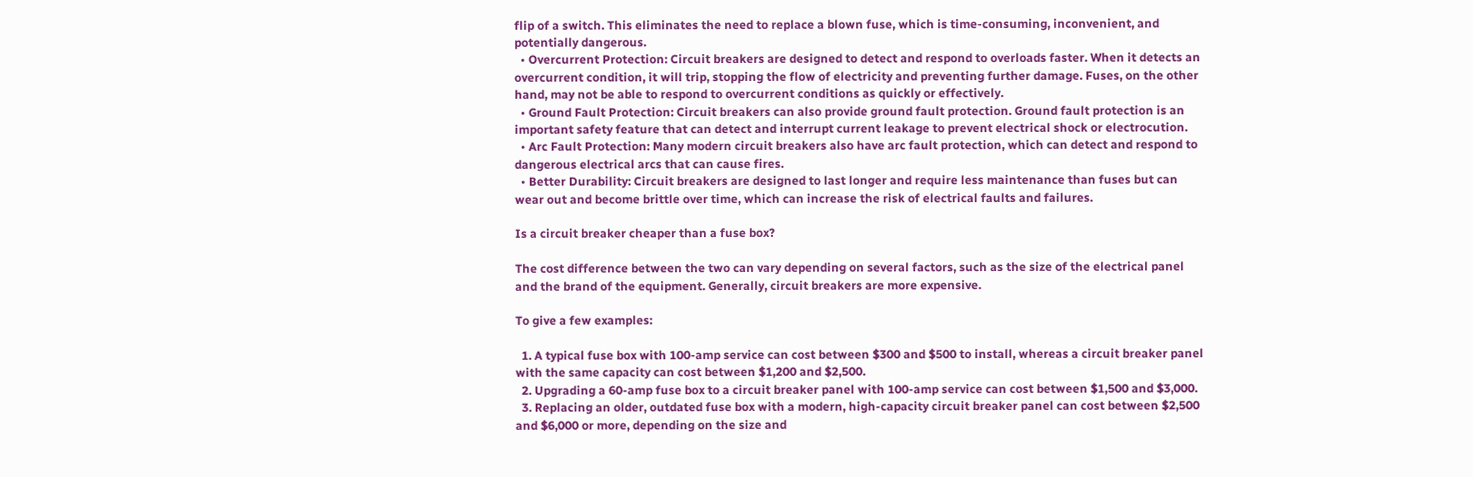flip of a switch. This eliminates the need to replace a blown fuse, which is time-consuming, inconvenient, and potentially dangerous.
  • Overcurrent Protection: Circuit breakers are designed to detect and respond to overloads faster. When it detects an overcurrent condition, it will trip, stopping the flow of electricity and preventing further damage. Fuses, on the other hand, may not be able to respond to overcurrent conditions as quickly or effectively.
  • Ground Fault Protection: Circuit breakers can also provide ground fault protection. Ground fault protection is an important safety feature that can detect and interrupt current leakage to prevent electrical shock or electrocution.
  • Arc Fault Protection: Many modern circuit breakers also have arc fault protection, which can detect and respond to dangerous electrical arcs that can cause fires.
  • Better Durability: Circuit breakers are designed to last longer and require less maintenance than fuses but can wear out and become brittle over time, which can increase the risk of electrical faults and failures.

Is a circuit breaker cheaper than a fuse box?

The cost difference between the two can vary depending on several factors, such as the size of the electrical panel and the brand of the equipment. Generally, circuit breakers are more expensive.

To give a few examples:

  1. A typical fuse box with 100-amp service can cost between $300 and $500 to install, whereas a circuit breaker panel with the same capacity can cost between $1,200 and $2,500.
  2. Upgrading a 60-amp fuse box to a circuit breaker panel with 100-amp service can cost between $1,500 and $3,000.
  3. Replacing an older, outdated fuse box with a modern, high-capacity circuit breaker panel can cost between $2,500 and $6,000 or more, depending on the size and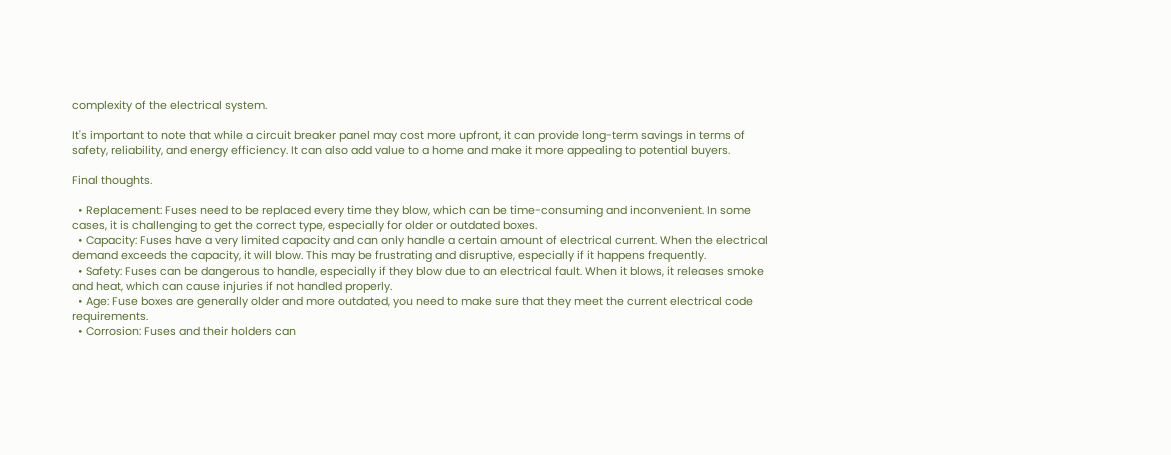complexity of the electrical system.

It's important to note that while a circuit breaker panel may cost more upfront, it can provide long-term savings in terms of safety, reliability, and energy efficiency. It can also add value to a home and make it more appealing to potential buyers.

Final thoughts.

  • Replacement: Fuses need to be replaced every time they blow, which can be time-consuming and inconvenient. In some cases, it is challenging to get the correct type, especially for older or outdated boxes.
  • Capacity: Fuses have a very limited capacity and can only handle a certain amount of electrical current. When the electrical demand exceeds the capacity, it will blow. This may be frustrating and disruptive, especially if it happens frequently.
  • Safety: Fuses can be dangerous to handle, especially if they blow due to an electrical fault. When it blows, it releases smoke and heat, which can cause injuries if not handled properly.
  • Age: Fuse boxes are generally older and more outdated, you need to make sure that they meet the current electrical code requirements.
  • Corrosion: Fuses and their holders can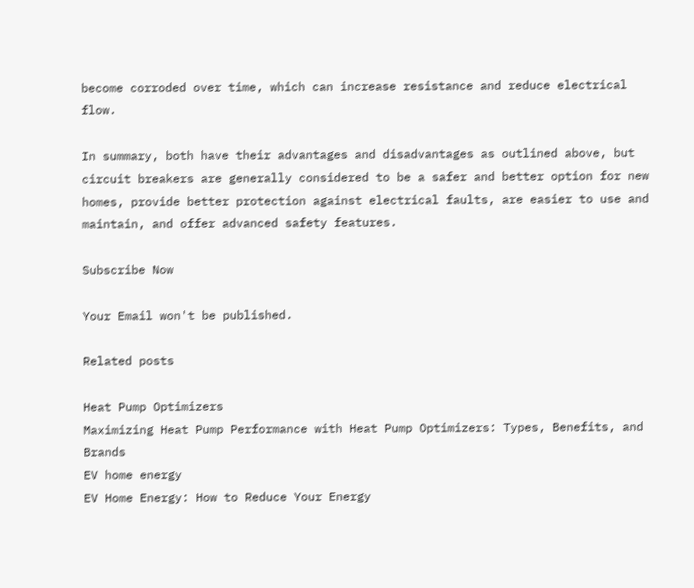become corroded over time, which can increase resistance and reduce electrical flow.

In summary, both have their advantages and disadvantages as outlined above, but circuit breakers are generally considered to be a safer and better option for new homes, provide better protection against electrical faults, are easier to use and maintain, and offer advanced safety features.

Subscribe Now

Your Email won't be published.

Related posts

Heat Pump Optimizers
Maximizing Heat Pump Performance with Heat Pump Optimizers: Types, Benefits, and Brands
EV home energy
EV Home Energy: How to Reduce Your Energy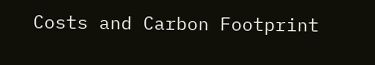Costs and Carbon Footprint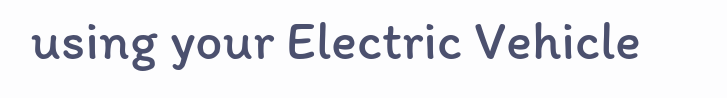using your Electric Vehicle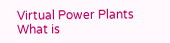Virtual Power Plants
What is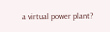a virtual power plant?